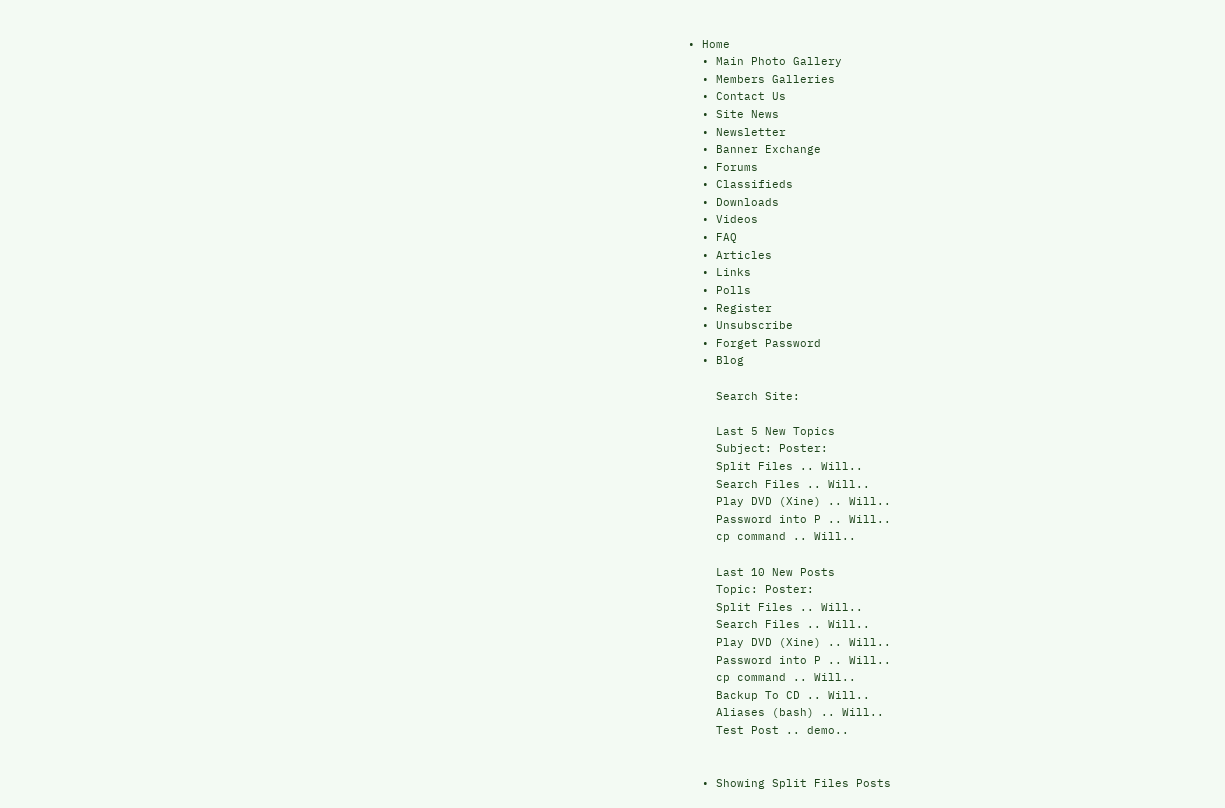• Home
  • Main Photo Gallery
  • Members Galleries
  • Contact Us
  • Site News
  • Newsletter
  • Banner Exchange
  • Forums
  • Classifieds
  • Downloads
  • Videos
  • FAQ
  • Articles
  • Links
  • Polls
  • Register
  • Unsubscribe
  • Forget Password
  • Blog

    Search Site:

    Last 5 New Topics
    Subject: Poster:
    Split Files .. Will..
    Search Files .. Will..
    Play DVD (Xine) .. Will..
    Password into P .. Will..
    cp command .. Will..

    Last 10 New Posts
    Topic: Poster:
    Split Files .. Will..
    Search Files .. Will..
    Play DVD (Xine) .. Will..
    Password into P .. Will..
    cp command .. Will..
    Backup To CD .. Will..
    Aliases (bash) .. Will..
    Test Post .. demo..


  • Showing Split Files Posts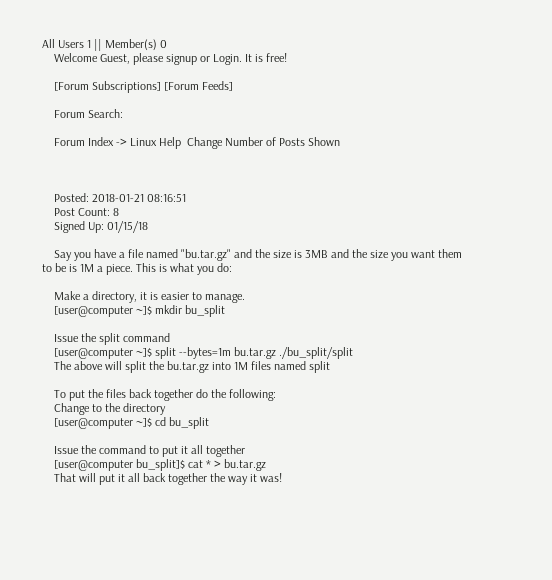All Users 1 || Member(s) 0
    Welcome Guest, please signup or Login. It is free!

    [Forum Subscriptions] [Forum Feeds]

    Forum Search:

    Forum Index -> Linux Help  Change Number of Posts Shown



    Posted: 2018-01-21 08:16:51
    Post Count: 8
    Signed Up: 01/15/18

    Say you have a file named "bu.tar.gz" and the size is 3MB and the size you want them to be is 1M a piece. This is what you do:

    Make a directory, it is easier to manage.
    [user@computer ~]$ mkdir bu_split

    Issue the split command
    [user@computer ~]$ split --bytes=1m bu.tar.gz ./bu_split/split
    The above will split the bu.tar.gz into 1M files named split

    To put the files back together do the following:
    Change to the directory
    [user@computer ~]$ cd bu_split

    Issue the command to put it all together
    [user@computer bu_split]$ cat * > bu.tar.gz
    That will put it all back together the way it was!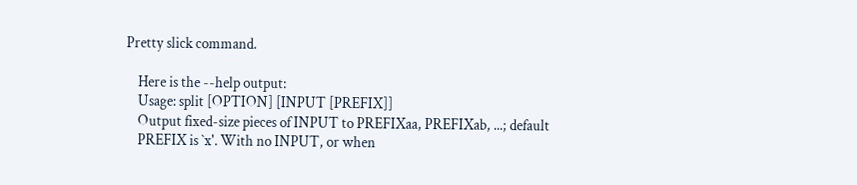Pretty slick command.

    Here is the --help output:
    Usage: split [OPTION] [INPUT [PREFIX]]
    Output fixed-size pieces of INPUT to PREFIXaa, PREFIXab, ...; default
    PREFIX is `x'. With no INPUT, or when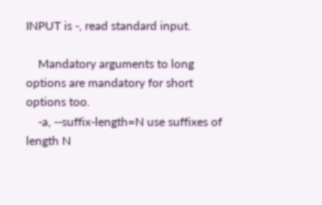INPUT is -, read standard input.

    Mandatory arguments to long options are mandatory for short options too.
    -a, --suffix-length=N use suffixes of length N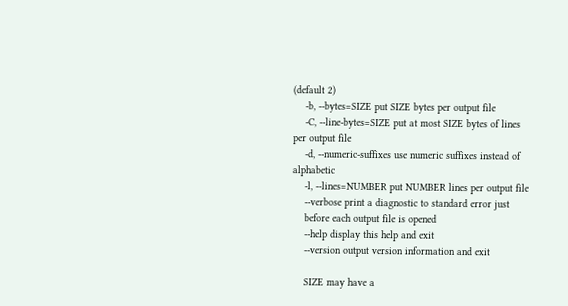(default 2)
    -b, --bytes=SIZE put SIZE bytes per output file
    -C, --line-bytes=SIZE put at most SIZE bytes of lines per output file
    -d, --numeric-suffixes use numeric suffixes instead of alphabetic
    -l, --lines=NUMBER put NUMBER lines per output file
    --verbose print a diagnostic to standard error just
    before each output file is opened
    --help display this help and exit
    --version output version information and exit

    SIZE may have a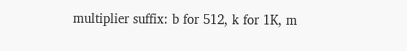multiplier suffix: b for 512, k for 1K, m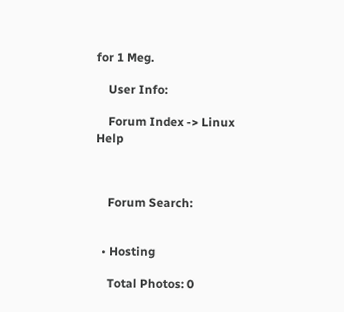for 1 Meg.

    User Info:

    Forum Index -> Linux Help



    Forum Search:


  • Hosting

    Total Photos: 0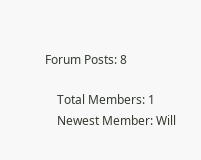Forum Posts: 8

    Total Members: 1
    Newest Member: Will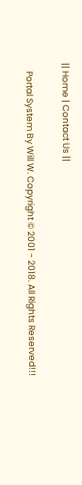|| Home | Contact Us ||

    Portal System By Will W. Copyright © 2001 - 2018. All Rights Reserved!!!